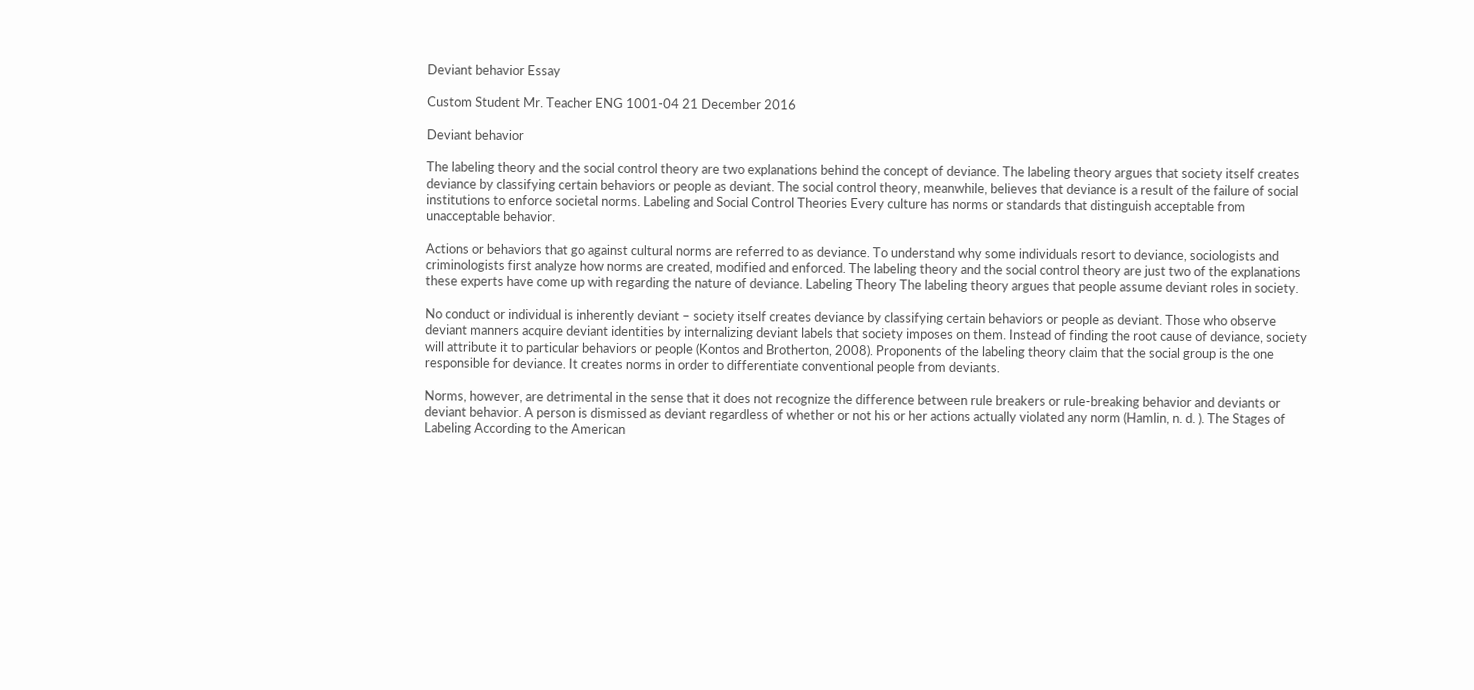Deviant behavior Essay

Custom Student Mr. Teacher ENG 1001-04 21 December 2016

Deviant behavior

The labeling theory and the social control theory are two explanations behind the concept of deviance. The labeling theory argues that society itself creates deviance by classifying certain behaviors or people as deviant. The social control theory, meanwhile, believes that deviance is a result of the failure of social institutions to enforce societal norms. Labeling and Social Control Theories Every culture has norms or standards that distinguish acceptable from unacceptable behavior.

Actions or behaviors that go against cultural norms are referred to as deviance. To understand why some individuals resort to deviance, sociologists and criminologists first analyze how norms are created, modified and enforced. The labeling theory and the social control theory are just two of the explanations these experts have come up with regarding the nature of deviance. Labeling Theory The labeling theory argues that people assume deviant roles in society.

No conduct or individual is inherently deviant – society itself creates deviance by classifying certain behaviors or people as deviant. Those who observe deviant manners acquire deviant identities by internalizing deviant labels that society imposes on them. Instead of finding the root cause of deviance, society will attribute it to particular behaviors or people (Kontos and Brotherton, 2008). Proponents of the labeling theory claim that the social group is the one responsible for deviance. It creates norms in order to differentiate conventional people from deviants.

Norms, however, are detrimental in the sense that it does not recognize the difference between rule breakers or rule-breaking behavior and deviants or deviant behavior. A person is dismissed as deviant regardless of whether or not his or her actions actually violated any norm (Hamlin, n. d. ). The Stages of Labeling According to the American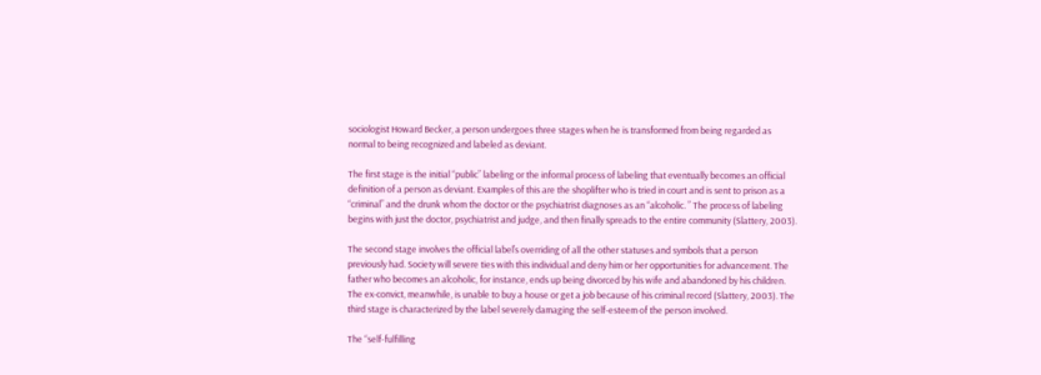sociologist Howard Becker, a person undergoes three stages when he is transformed from being regarded as normal to being recognized and labeled as deviant.

The first stage is the initial “public” labeling or the informal process of labeling that eventually becomes an official definition of a person as deviant. Examples of this are the shoplifter who is tried in court and is sent to prison as a “criminal” and the drunk whom the doctor or the psychiatrist diagnoses as an “alcoholic. ” The process of labeling begins with just the doctor, psychiatrist and judge, and then finally spreads to the entire community (Slattery, 2003).

The second stage involves the official label’s overriding of all the other statuses and symbols that a person previously had. Society will severe ties with this individual and deny him or her opportunities for advancement. The father who becomes an alcoholic, for instance, ends up being divorced by his wife and abandoned by his children. The ex-convict, meanwhile, is unable to buy a house or get a job because of his criminal record (Slattery, 2003). The third stage is characterized by the label severely damaging the self-esteem of the person involved.

The “self-fulfilling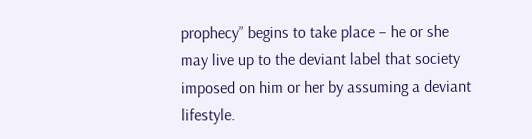prophecy” begins to take place – he or she may live up to the deviant label that society imposed on him or her by assuming a deviant lifestyle.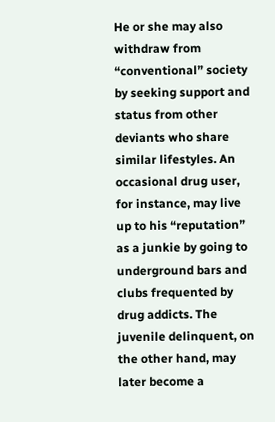He or she may also withdraw from “conventional” society by seeking support and status from other deviants who share similar lifestyles. An occasional drug user, for instance, may live up to his “reputation” as a junkie by going to underground bars and clubs frequented by drug addicts. The juvenile delinquent, on the other hand, may later become a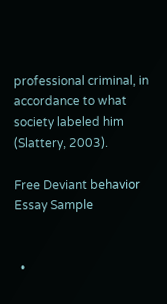professional criminal, in accordance to what society labeled him (Slattery, 2003).

Free Deviant behavior Essay Sample


  •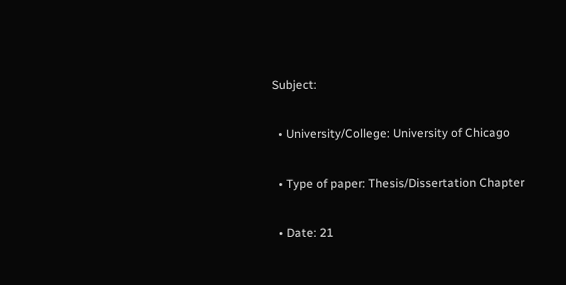Subject:

  • University/College: University of Chicago

  • Type of paper: Thesis/Dissertation Chapter

  • Date: 21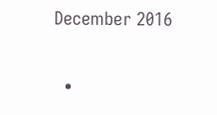December 2016

  •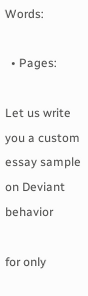Words:

  • Pages:

Let us write you a custom essay sample on Deviant behavior

for only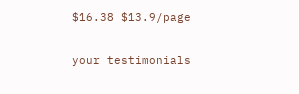$16.38 $13.9/page

your testimonials